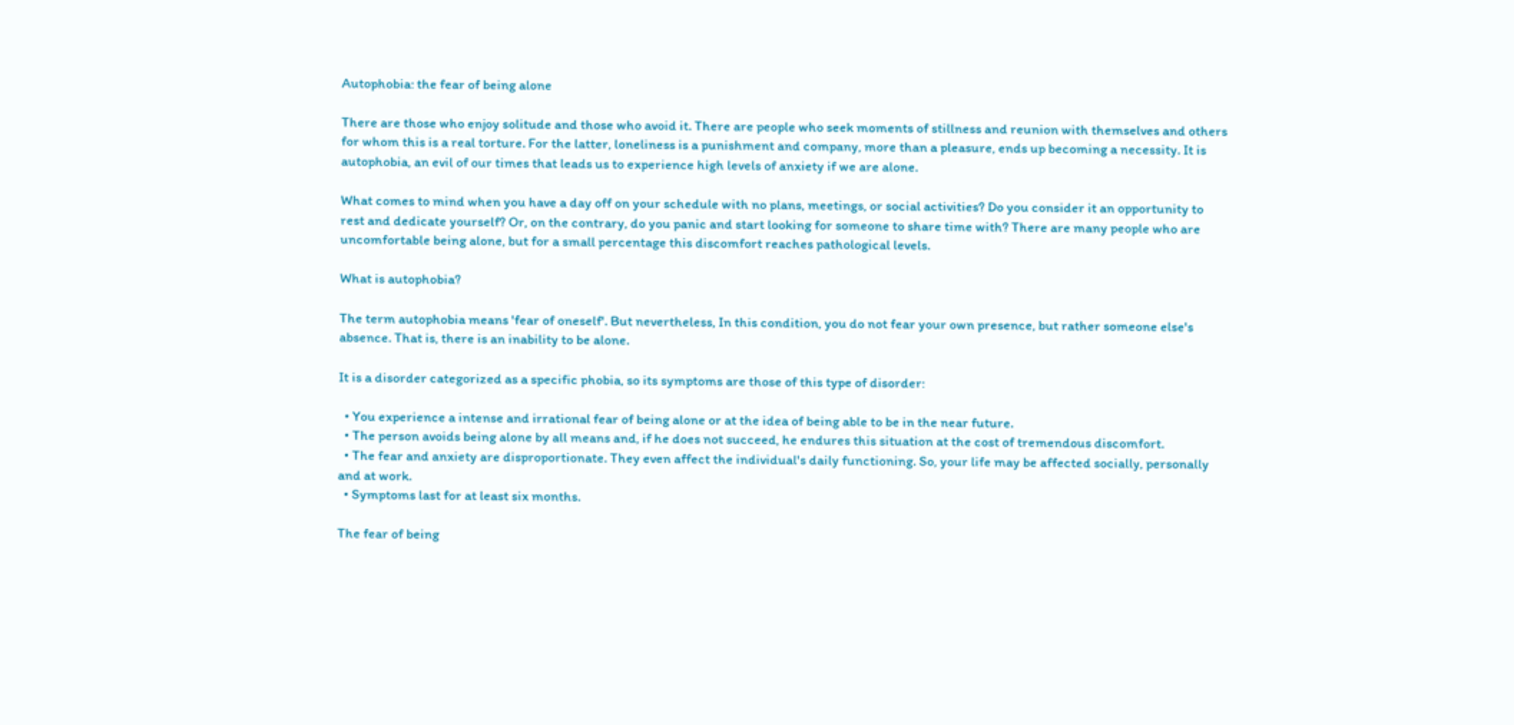Autophobia: the fear of being alone

There are those who enjoy solitude and those who avoid it. There are people who seek moments of stillness and reunion with themselves and others for whom this is a real torture. For the latter, loneliness is a punishment and company, more than a pleasure, ends up becoming a necessity. It is autophobia, an evil of our times that leads us to experience high levels of anxiety if we are alone.

What comes to mind when you have a day off on your schedule with no plans, meetings, or social activities? Do you consider it an opportunity to rest and dedicate yourself? Or, on the contrary, do you panic and start looking for someone to share time with? There are many people who are uncomfortable being alone, but for a small percentage this discomfort reaches pathological levels.

What is autophobia?

The term autophobia means 'fear of oneself'. But nevertheless, In this condition, you do not fear your own presence, but rather someone else's absence. That is, there is an inability to be alone.

It is a disorder categorized as a specific phobia, so its symptoms are those of this type of disorder:

  • You experience a intense and irrational fear of being alone or at the idea of being able to be in the near future.
  • The person avoids being alone by all means and, if he does not succeed, he endures this situation at the cost of tremendous discomfort.
  • The fear and anxiety are disproportionate. They even affect the individual's daily functioning. So, your life may be affected socially, personally and at work.
  • Symptoms last for at least six months.

The fear of being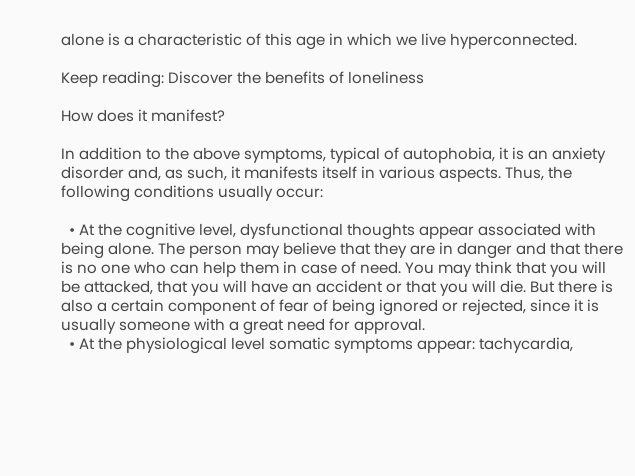alone is a characteristic of this age in which we live hyperconnected.

Keep reading: Discover the benefits of loneliness

How does it manifest?

In addition to the above symptoms, typical of autophobia, it is an anxiety disorder and, as such, it manifests itself in various aspects. Thus, the following conditions usually occur:

  • At the cognitive level, dysfunctional thoughts appear associated with being alone. The person may believe that they are in danger and that there is no one who can help them in case of need. You may think that you will be attacked, that you will have an accident or that you will die. But there is also a certain component of fear of being ignored or rejected, since it is usually someone with a great need for approval.
  • At the physiological level somatic symptoms appear: tachycardia,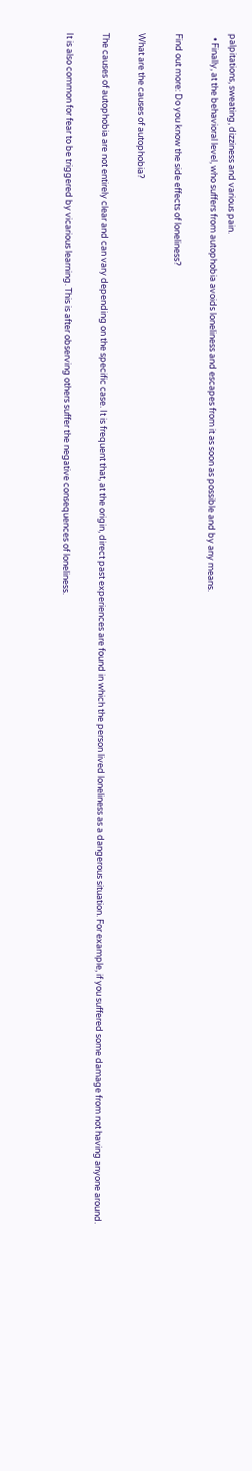palpitations, sweating, dizziness and various pain.
  • Finally, at the behavioral level, who suffers from autophobia avoids loneliness and escapes from it as soon as possible and by any means.

Find out more: Do you know the side effects of loneliness?

What are the causes of autophobia?

The causes of autophobia are not entirely clear and can vary depending on the specific case. It is frequent that, at the origin, direct past experiences are found in which the person lived loneliness as a dangerous situation. For example, if you suffered some damage from not having anyone around.

It is also common for fear to be triggered by vicarious learning. This is after observing others suffer the negative consequences of loneliness.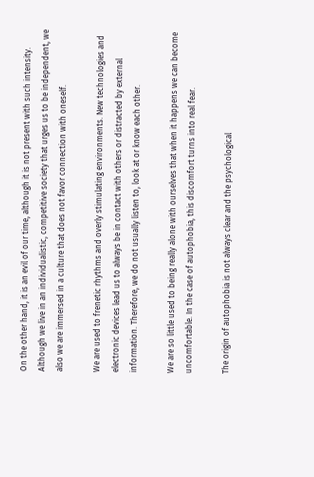On the other hand, it is an evil of our time, although it is not present with such intensity. Although we live in an individualistic, competitive society that urges us to be independent, we also we are immersed in a culture that does not favor connection with oneself.

We are used to frenetic rhythms and overly stimulating environments. New technologies and electronic devices lead us to always be in contact with others or distracted by external information. Therefore, we do not usually listen to, look at or know each other.

We are so little used to being really alone with ourselves that when it happens we can become uncomfortable. In the case of autophobia, this discomfort turns into real fear.

The origin of autophobia is not always clear and the psychological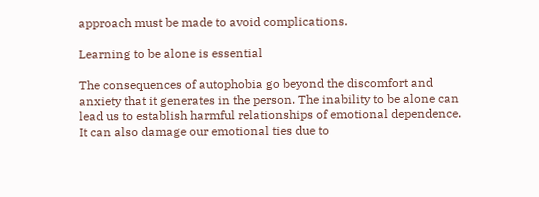approach must be made to avoid complications.

Learning to be alone is essential

The consequences of autophobia go beyond the discomfort and anxiety that it generates in the person. The inability to be alone can lead us to establish harmful relationships of emotional dependence. It can also damage our emotional ties due to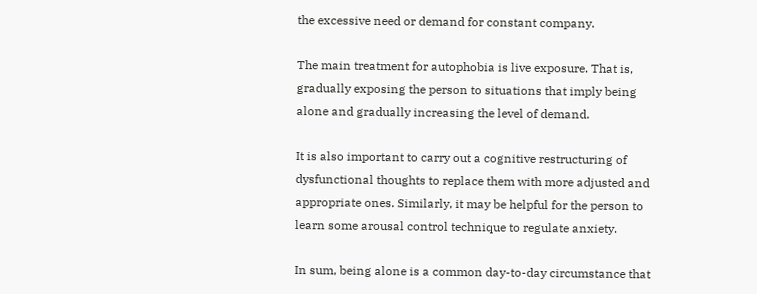the excessive need or demand for constant company.

The main treatment for autophobia is live exposure. That is, gradually exposing the person to situations that imply being alone and gradually increasing the level of demand.

It is also important to carry out a cognitive restructuring of dysfunctional thoughts to replace them with more adjusted and appropriate ones. Similarly, it may be helpful for the person to learn some arousal control technique to regulate anxiety.

In sum, being alone is a common day-to-day circumstance that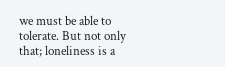we must be able to tolerate. But not only that; loneliness is a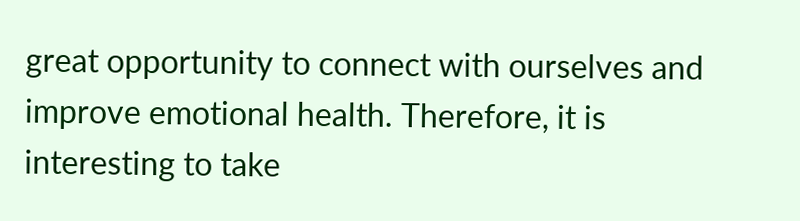great opportunity to connect with ourselves and improve emotional health. Therefore, it is interesting to take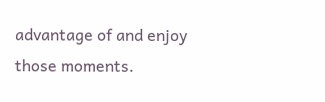advantage of and enjoy those moments.